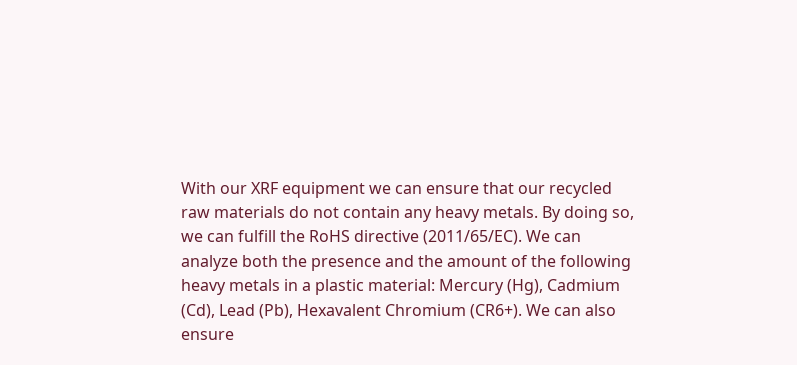With our XRF equipment we can ensure that our recycled raw materials do not contain any heavy metals. By doing so, we can fulfill the RoHS directive (2011/65/EC). We can analyze both the presence and the amount of the following heavy metals in a plastic material: Mercury (Hg), Cadmium (Cd), Lead (Pb), Hexavalent Chromium (CR6+). We can also ensure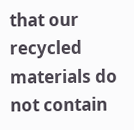that our recycled materials do not contain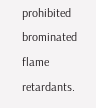prohibited brominated flame retardants.